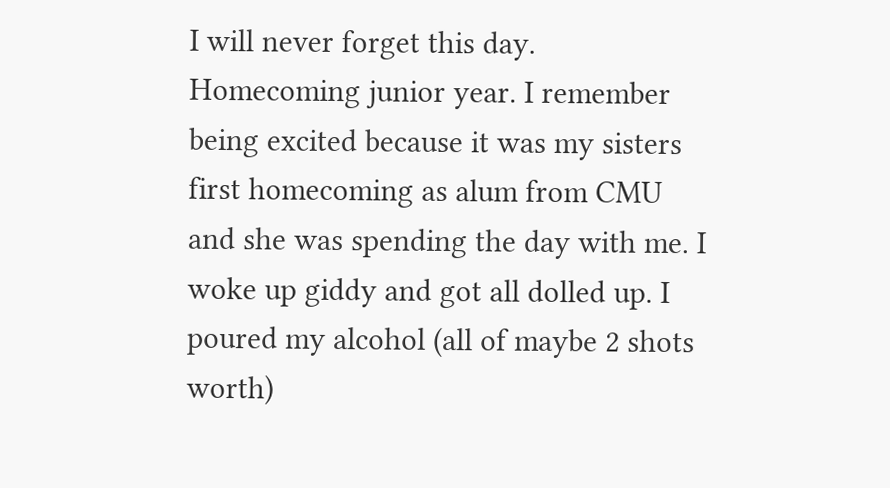I will never forget this day. Homecoming junior year. I remember being excited because it was my sisters first homecoming as alum from CMU and she was spending the day with me. I woke up giddy and got all dolled up. I poured my alcohol (all of maybe 2 shots worth)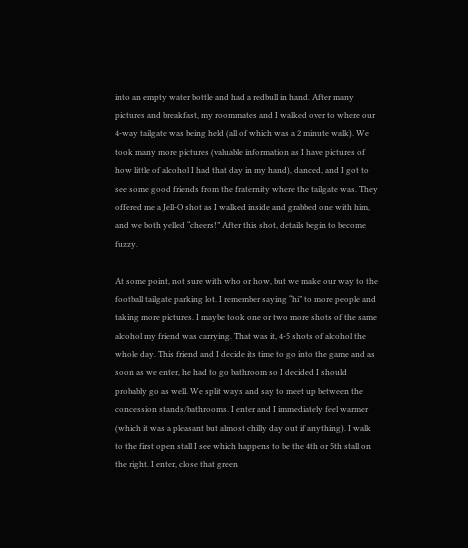into an empty water bottle and had a redbull in hand. After many pictures and breakfast, my roommates and I walked over to where our 4-way tailgate was being held (all of which was a 2 minute walk). We took many more pictures (valuable information as I have pictures of how little of alcohol I had that day in my hand), danced, and I got to see some good friends from the fraternity where the tailgate was. They offered me a Jell-O shot as I walked inside and grabbed one with him, and we both yelled “cheers!” After this shot, details begin to become fuzzy.

At some point, not sure with who or how, but we make our way to the football tailgate parking lot. I remember saying “hi” to more people and taking more pictures. I maybe took one or two more shots of the same alcohol my friend was carrying. That was it, 4-5 shots of alcohol the whole day. This friend and I decide its time to go into the game and as soon as we enter, he had to go bathroom so I decided I should probably go as well. We split ways and say to meet up between the concession stands/bathrooms. I enter and I immediately feel warmer (which it was a pleasant but almost chilly day out if anything). I walk to the first open stall I see which happens to be the 4th or 5th stall on the right. I enter, close that green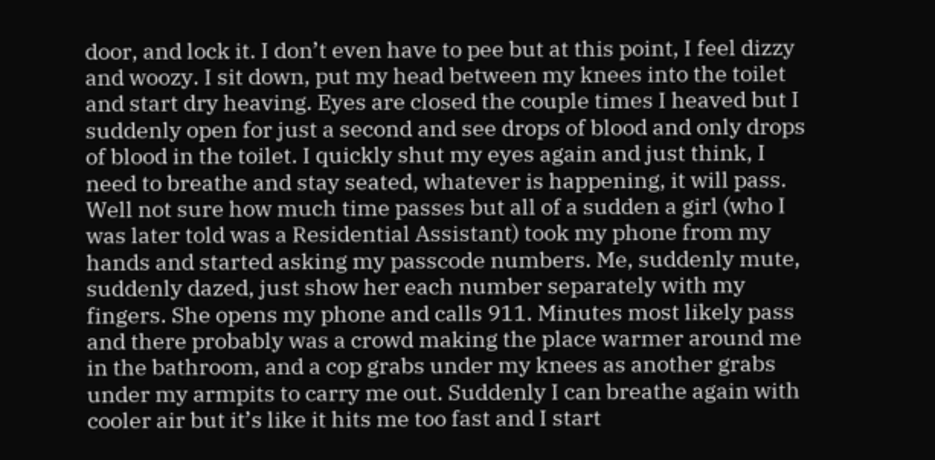door, and lock it. I don’t even have to pee but at this point, I feel dizzy and woozy. I sit down, put my head between my knees into the toilet and start dry heaving. Eyes are closed the couple times I heaved but I suddenly open for just a second and see drops of blood and only drops of blood in the toilet. I quickly shut my eyes again and just think, I need to breathe and stay seated, whatever is happening, it will pass. Well not sure how much time passes but all of a sudden a girl (who I was later told was a Residential Assistant) took my phone from my hands and started asking my passcode numbers. Me, suddenly mute, suddenly dazed, just show her each number separately with my fingers. She opens my phone and calls 911. Minutes most likely pass and there probably was a crowd making the place warmer around me in the bathroom, and a cop grabs under my knees as another grabs under my armpits to carry me out. Suddenly I can breathe again with cooler air but it’s like it hits me too fast and I start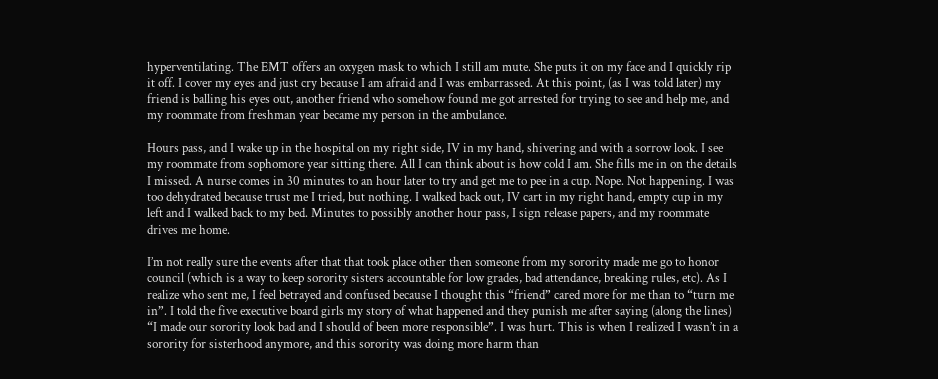hyperventilating. The EMT offers an oxygen mask to which I still am mute. She puts it on my face and I quickly rip it off. I cover my eyes and just cry because I am afraid and I was embarrassed. At this point, (as I was told later) my friend is balling his eyes out, another friend who somehow found me got arrested for trying to see and help me, and my roommate from freshman year became my person in the ambulance.

Hours pass, and I wake up in the hospital on my right side, IV in my hand, shivering and with a sorrow look. I see my roommate from sophomore year sitting there. All I can think about is how cold I am. She fills me in on the details I missed. A nurse comes in 30 minutes to an hour later to try and get me to pee in a cup. Nope. Not happening. I was too dehydrated because trust me I tried, but nothing. I walked back out, IV cart in my right hand, empty cup in my left and I walked back to my bed. Minutes to possibly another hour pass, I sign release papers, and my roommate drives me home.

I’m not really sure the events after that that took place other then someone from my sorority made me go to honor council (which is a way to keep sorority sisters accountable for low grades, bad attendance, breaking rules, etc). As I realize who sent me, I feel betrayed and confused because I thought this “friend” cared more for me than to “turn me in”. I told the five executive board girls my story of what happened and they punish me after saying (along the lines) “I made our sorority look bad and I should of been more responsible”. I was hurt. This is when I realized I wasn’t in a sorority for sisterhood anymore, and this sorority was doing more harm than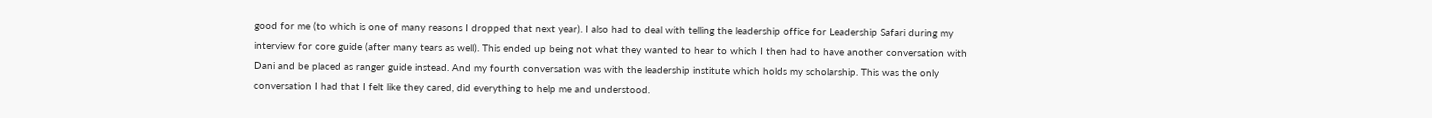good for me (to which is one of many reasons I dropped that next year). I also had to deal with telling the leadership office for Leadership Safari during my interview for core guide (after many tears as well). This ended up being not what they wanted to hear to which I then had to have another conversation with Dani and be placed as ranger guide instead. And my fourth conversation was with the leadership institute which holds my scholarship. This was the only conversation I had that I felt like they cared, did everything to help me and understood.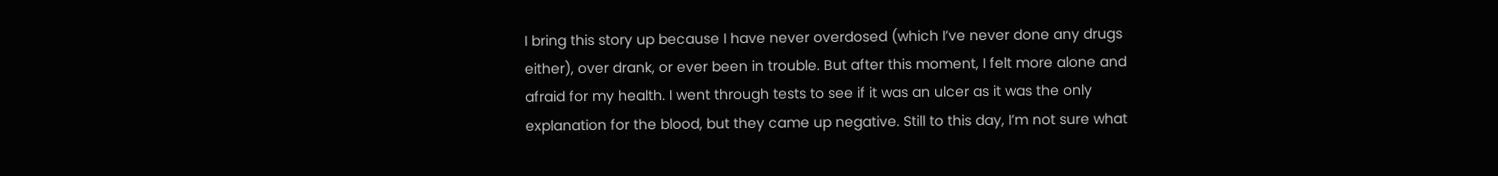I bring this story up because I have never overdosed (which I’ve never done any drugs either), over drank, or ever been in trouble. But after this moment, I felt more alone and afraid for my health. I went through tests to see if it was an ulcer as it was the only explanation for the blood, but they came up negative. Still to this day, I’m not sure what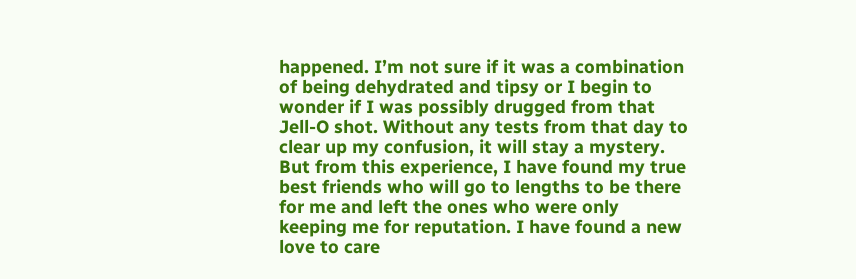happened. I’m not sure if it was a combination of being dehydrated and tipsy or I begin to wonder if I was possibly drugged from that Jell-O shot. Without any tests from that day to clear up my confusion, it will stay a mystery. But from this experience, I have found my true best friends who will go to lengths to be there for me and left the ones who were only keeping me for reputation. I have found a new love to care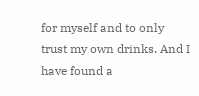for myself and to only trust my own drinks. And I have found a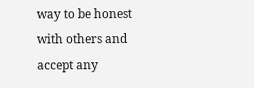way to be honest with others and accept any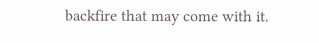backfire that may come with it.